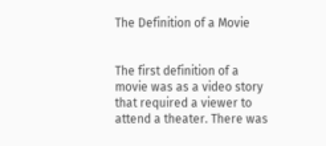The Definition of a Movie


The first definition of a movie was as a video story that required a viewer to attend a theater. There was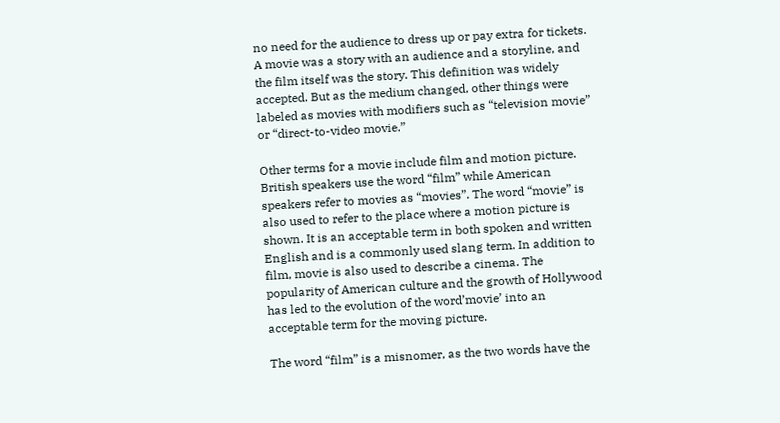no need for the audience to dress up or pay extra for tickets. A movie was a story with an audience and a storyline, and the film itself was the story. This definition was widely accepted. But as the medium changed, other things were labeled as movies with modifiers such as “television movie” or “direct-to-video movie.”

Other terms for a movie include film and motion picture. British speakers use the word “film” while American speakers refer to movies as “movies”. The word “movie” is also used to refer to the place where a motion picture is shown. It is an acceptable term in both spoken and written English and is a commonly used slang term. In addition to film, movie is also used to describe a cinema. The popularity of American culture and the growth of Hollywood has led to the evolution of the word’movie’ into an acceptable term for the moving picture.

The word “film” is a misnomer, as the two words have the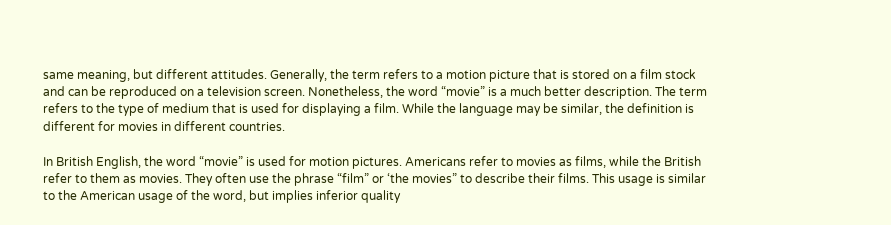same meaning, but different attitudes. Generally, the term refers to a motion picture that is stored on a film stock and can be reproduced on a television screen. Nonetheless, the word “movie” is a much better description. The term refers to the type of medium that is used for displaying a film. While the language may be similar, the definition is different for movies in different countries.

In British English, the word “movie” is used for motion pictures. Americans refer to movies as films, while the British refer to them as movies. They often use the phrase “film” or ‘the movies” to describe their films. This usage is similar to the American usage of the word, but implies inferior quality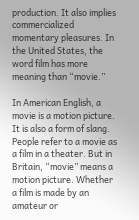production. It also implies commercialized momentary pleasures. In the United States, the word film has more meaning than “movie.”

In American English, a movie is a motion picture. It is also a form of slang. People refer to a movie as a film in a theater. But in Britain, “movie” means a motion picture. Whether a film is made by an amateur or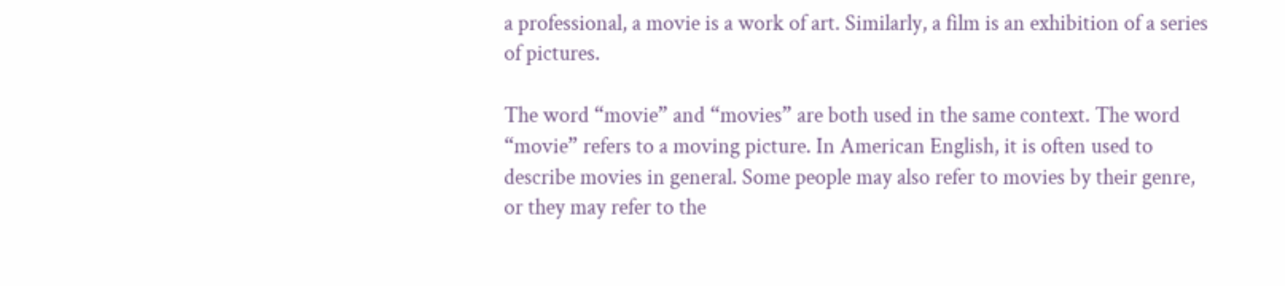a professional, a movie is a work of art. Similarly, a film is an exhibition of a series of pictures.

The word “movie” and “movies” are both used in the same context. The word “movie” refers to a moving picture. In American English, it is often used to describe movies in general. Some people may also refer to movies by their genre, or they may refer to the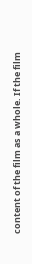content of the film as a whole. If the film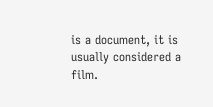is a document, it is usually considered a film.